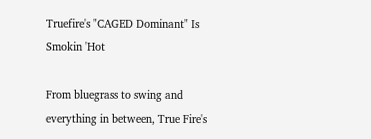Truefire's "CAGED Dominant" Is Smokin 'Hot

From bluegrass to swing and everything in between, True Fire's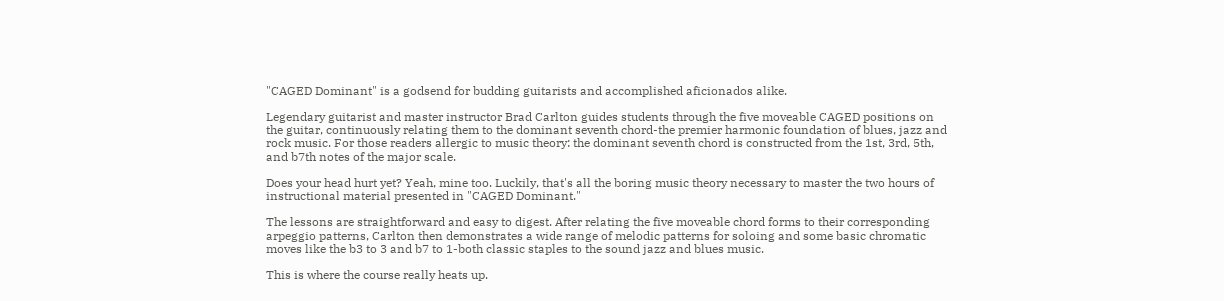"CAGED Dominant" is a godsend for budding guitarists and accomplished aficionados alike.

Legendary guitarist and master instructor Brad Carlton guides students through the five moveable CAGED positions on the guitar, continuously relating them to the dominant seventh chord-the premier harmonic foundation of blues, jazz and rock music. For those readers allergic to music theory: the dominant seventh chord is constructed from the 1st, 3rd, 5th, and b7th notes of the major scale.

Does your head hurt yet? Yeah, mine too. Luckily, that's all the boring music theory necessary to master the two hours of instructional material presented in "CAGED Dominant."

The lessons are straightforward and easy to digest. After relating the five moveable chord forms to their corresponding arpeggio patterns, Carlton then demonstrates a wide range of melodic patterns for soloing and some basic chromatic moves like the b3 to 3 and b7 to 1-both classic staples to the sound jazz and blues music.

This is where the course really heats up.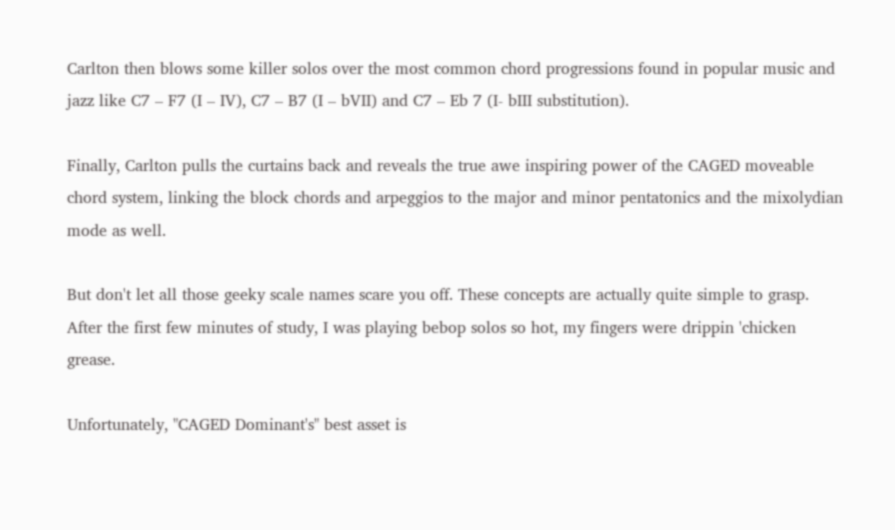Carlton then blows some killer solos over the most common chord progressions found in popular music and jazz like C7 – F7 (I – IV), C7 – B7 (I – bVII) and C7 – Eb 7 (I- bIII substitution).

Finally, Carlton pulls the curtains back and reveals the true awe inspiring power of the CAGED moveable chord system, linking the block chords and arpeggios to the major and minor pentatonics and the mixolydian mode as well.

But don't let all those geeky scale names scare you off. These concepts are actually quite simple to grasp. After the first few minutes of study, I was playing bebop solos so hot, my fingers were drippin 'chicken grease.

Unfortunately, "CAGED Dominant's" best asset is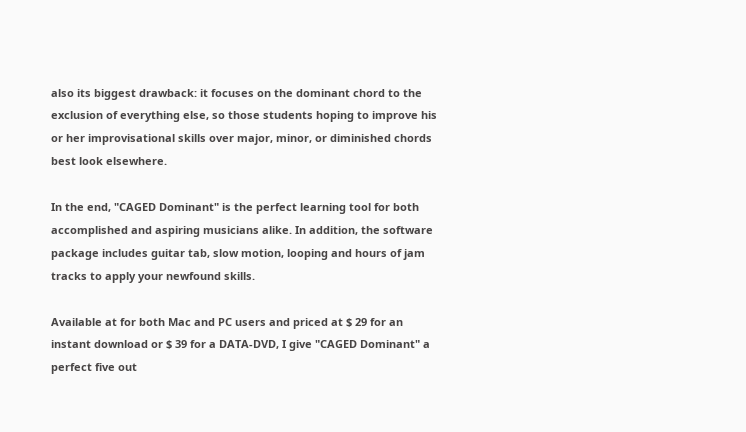also its biggest drawback: it focuses on the dominant chord to the exclusion of everything else, so those students hoping to improve his or her improvisational skills over major, minor, or diminished chords best look elsewhere.

In the end, "CAGED Dominant" is the perfect learning tool for both accomplished and aspiring musicians alike. In addition, the software package includes guitar tab, slow motion, looping and hours of jam tracks to apply your newfound skills.

Available at for both Mac and PC users and priced at $ 29 for an instant download or $ 39 for a DATA-DVD, I give "CAGED Dominant" a perfect five out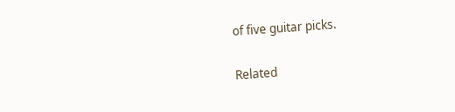of five guitar picks.

Related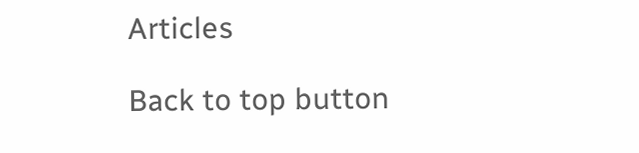Articles

Back to top button